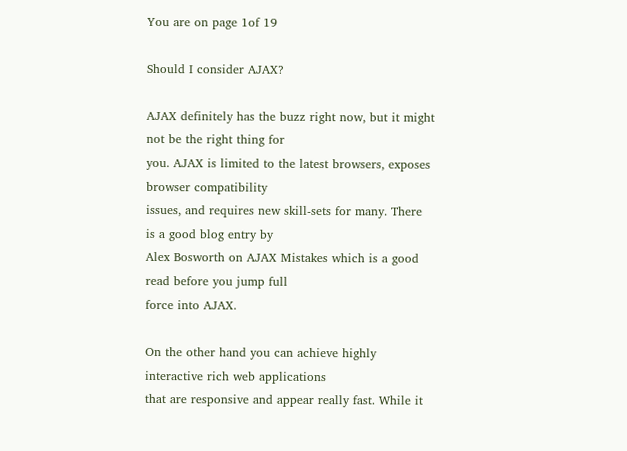You are on page 1of 19

Should I consider AJAX?

AJAX definitely has the buzz right now, but it might not be the right thing for
you. AJAX is limited to the latest browsers, exposes browser compatibility
issues, and requires new skill-sets for many. There is a good blog entry by
Alex Bosworth on AJAX Mistakes which is a good read before you jump full
force into AJAX.

On the other hand you can achieve highly interactive rich web applications
that are responsive and appear really fast. While it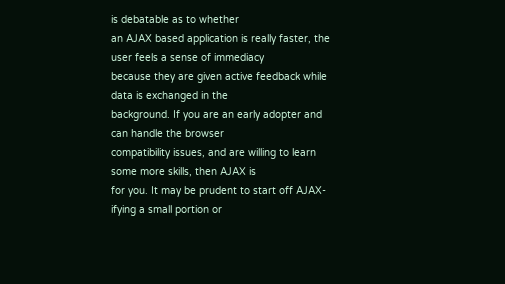is debatable as to whether
an AJAX based application is really faster, the user feels a sense of immediacy
because they are given active feedback while data is exchanged in the
background. If you are an early adopter and can handle the browser
compatibility issues, and are willing to learn some more skills, then AJAX is
for you. It may be prudent to start off AJAX-ifying a small portion or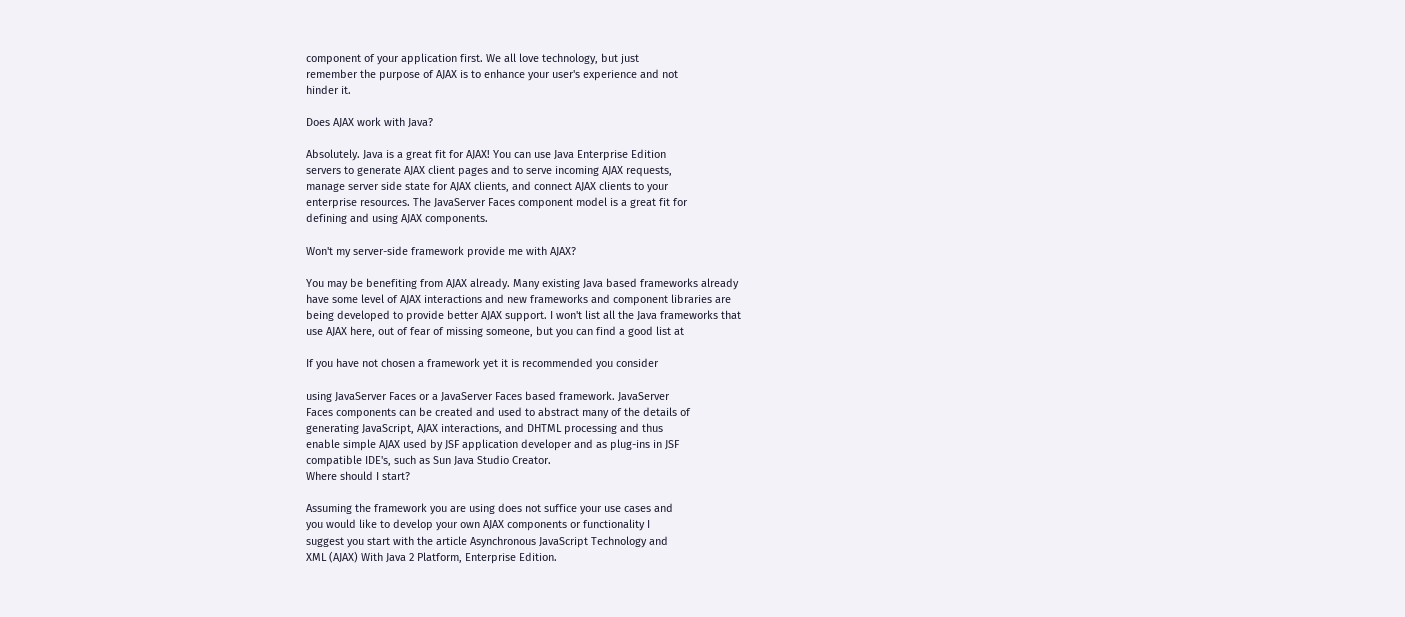component of your application first. We all love technology, but just
remember the purpose of AJAX is to enhance your user's experience and not
hinder it.

Does AJAX work with Java?

Absolutely. Java is a great fit for AJAX! You can use Java Enterprise Edition
servers to generate AJAX client pages and to serve incoming AJAX requests,
manage server side state for AJAX clients, and connect AJAX clients to your
enterprise resources. The JavaServer Faces component model is a great fit for
defining and using AJAX components.

Won't my server-side framework provide me with AJAX?

You may be benefiting from AJAX already. Many existing Java based frameworks already
have some level of AJAX interactions and new frameworks and component libraries are
being developed to provide better AJAX support. I won't list all the Java frameworks that
use AJAX here, out of fear of missing someone, but you can find a good list at

If you have not chosen a framework yet it is recommended you consider

using JavaServer Faces or a JavaServer Faces based framework. JavaServer
Faces components can be created and used to abstract many of the details of
generating JavaScript, AJAX interactions, and DHTML processing and thus
enable simple AJAX used by JSF application developer and as plug-ins in JSF
compatible IDE's, such as Sun Java Studio Creator.
Where should I start?

Assuming the framework you are using does not suffice your use cases and
you would like to develop your own AJAX components or functionality I
suggest you start with the article Asynchronous JavaScript Technology and
XML (AJAX) With Java 2 Platform, Enterprise Edition.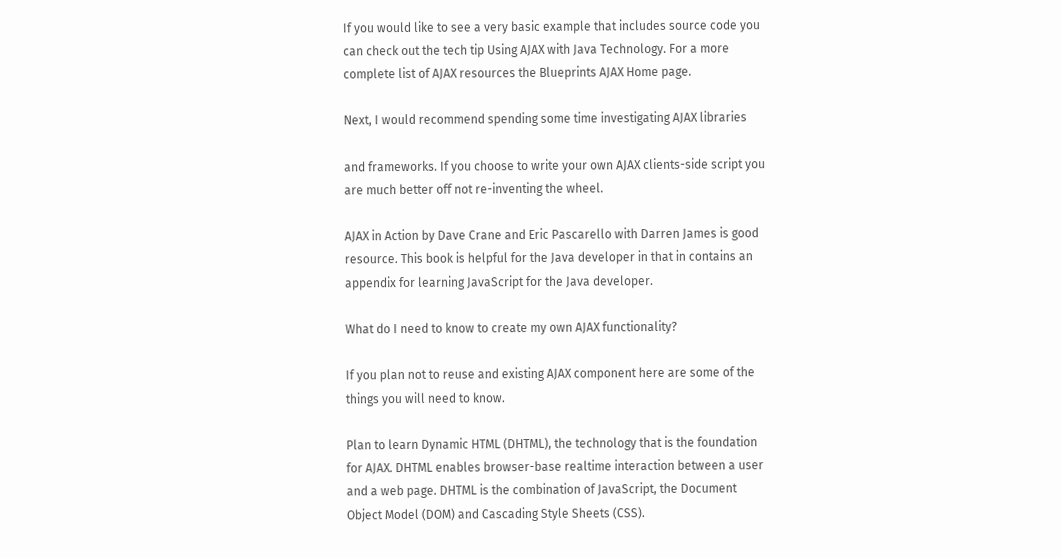If you would like to see a very basic example that includes source code you
can check out the tech tip Using AJAX with Java Technology. For a more
complete list of AJAX resources the Blueprints AJAX Home page.

Next, I would recommend spending some time investigating AJAX libraries

and frameworks. If you choose to write your own AJAX clients-side script you
are much better off not re-inventing the wheel.

AJAX in Action by Dave Crane and Eric Pascarello with Darren James is good
resource. This book is helpful for the Java developer in that in contains an
appendix for learning JavaScript for the Java developer.

What do I need to know to create my own AJAX functionality?

If you plan not to reuse and existing AJAX component here are some of the
things you will need to know.

Plan to learn Dynamic HTML (DHTML), the technology that is the foundation
for AJAX. DHTML enables browser-base realtime interaction between a user
and a web page. DHTML is the combination of JavaScript, the Document
Object Model (DOM) and Cascading Style Sheets (CSS).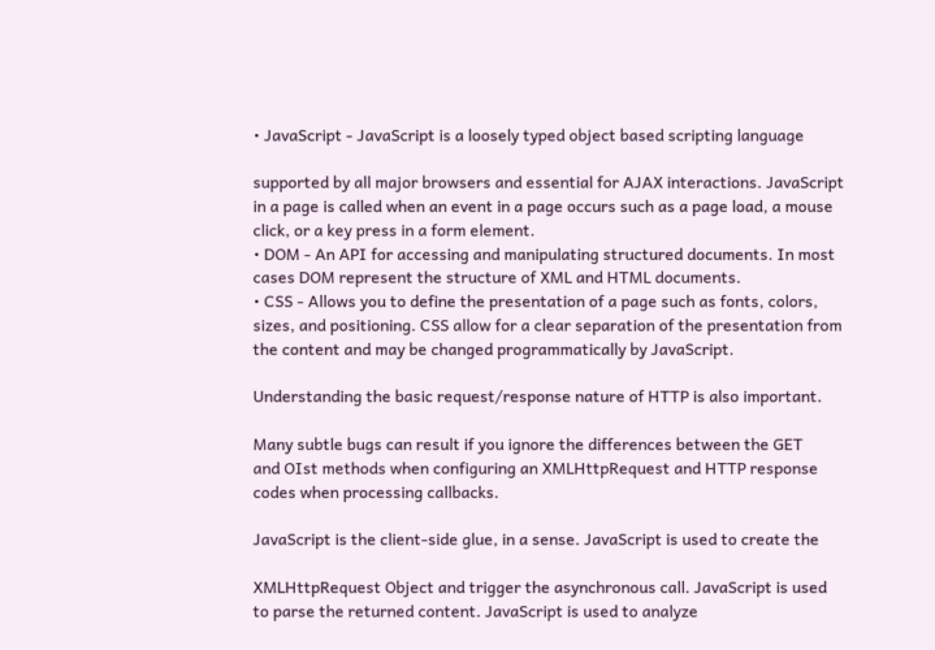• JavaScript - JavaScript is a loosely typed object based scripting language

supported by all major browsers and essential for AJAX interactions. JavaScript
in a page is called when an event in a page occurs such as a page load, a mouse
click, or a key press in a form element.
• DOM - An API for accessing and manipulating structured documents. In most
cases DOM represent the structure of XML and HTML documents.
• CSS - Allows you to define the presentation of a page such as fonts, colors,
sizes, and positioning. CSS allow for a clear separation of the presentation from
the content and may be changed programmatically by JavaScript.

Understanding the basic request/response nature of HTTP is also important.

Many subtle bugs can result if you ignore the differences between the GET
and OIst methods when configuring an XMLHttpRequest and HTTP response
codes when processing callbacks.

JavaScript is the client-side glue, in a sense. JavaScript is used to create the

XMLHttpRequest Object and trigger the asynchronous call. JavaScript is used
to parse the returned content. JavaScript is used to analyze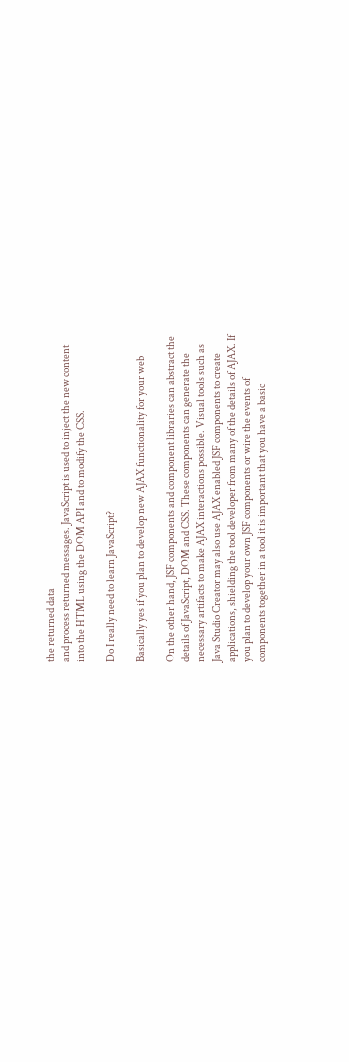the returned data
and process returned messages. JavaScript is used to inject the new content
into the HTML using the DOM API and to modify the CSS.

Do I really need to learn JavaScript?

Basically yes if you plan to develop new AJAX functionality for your web

On the other hand, JSF components and component libraries can abstract the
details of JavaScript, DOM and CSS. These components can generate the
necessary artifacts to make AJAX interactions possible. Visual tools such as
Java Studio Creator may also use AJAX enabled JSF components to create
applications, shielding the tool developer from many of the details of AJAX. If
you plan to develop your own JSF components or wire the events of
components together in a tool it is important that you have a basic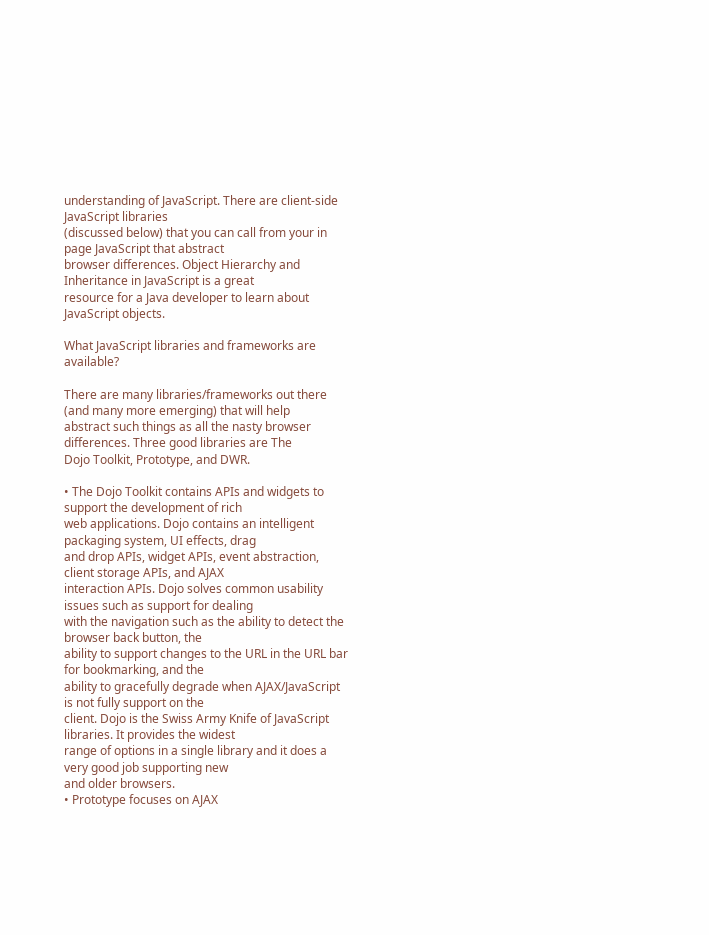understanding of JavaScript. There are client-side JavaScript libraries
(discussed below) that you can call from your in page JavaScript that abstract
browser differences. Object Hierarchy and Inheritance in JavaScript is a great
resource for a Java developer to learn about JavaScript objects.

What JavaScript libraries and frameworks are available?

There are many libraries/frameworks out there (and many more emerging) that will help
abstract such things as all the nasty browser differences. Three good libraries are The
Dojo Toolkit, Prototype, and DWR.

• The Dojo Toolkit contains APIs and widgets to support the development of rich
web applications. Dojo contains an intelligent packaging system, UI effects, drag
and drop APIs, widget APIs, event abstraction, client storage APIs, and AJAX
interaction APIs. Dojo solves common usability issues such as support for dealing
with the navigation such as the ability to detect the browser back button, the
ability to support changes to the URL in the URL bar for bookmarking, and the
ability to gracefully degrade when AJAX/JavaScript is not fully support on the
client. Dojo is the Swiss Army Knife of JavaScript libraries. It provides the widest
range of options in a single library and it does a very good job supporting new
and older browsers.
• Prototype focuses on AJAX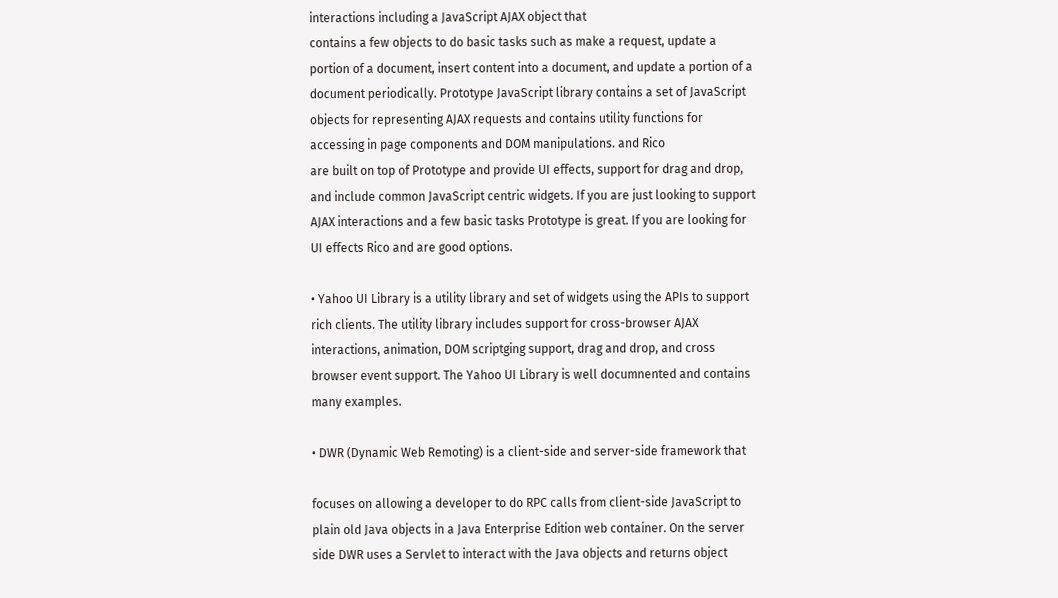interactions including a JavaScript AJAX object that
contains a few objects to do basic tasks such as make a request, update a
portion of a document, insert content into a document, and update a portion of a
document periodically. Prototype JavaScript library contains a set of JavaScript
objects for representing AJAX requests and contains utility functions for
accessing in page components and DOM manipulations. and Rico
are built on top of Prototype and provide UI effects, support for drag and drop,
and include common JavaScript centric widgets. If you are just looking to support
AJAX interactions and a few basic tasks Prototype is great. If you are looking for
UI effects Rico and are good options.

• Yahoo UI Library is a utility library and set of widgets using the APIs to support
rich clients. The utility library includes support for cross-browser AJAX
interactions, animation, DOM scriptging support, drag and drop, and cross
browser event support. The Yahoo UI Library is well documnented and contains
many examples.

• DWR (Dynamic Web Remoting) is a client-side and server-side framework that

focuses on allowing a developer to do RPC calls from client-side JavaScript to
plain old Java objects in a Java Enterprise Edition web container. On the server
side DWR uses a Servlet to interact with the Java objects and returns object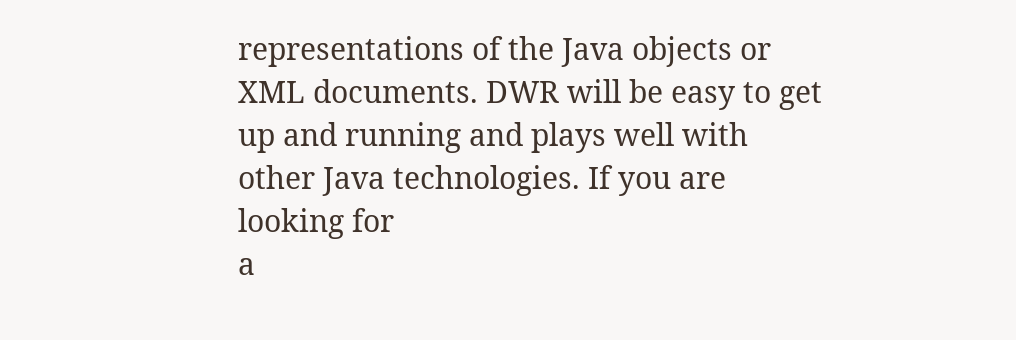representations of the Java objects or XML documents. DWR will be easy to get
up and running and plays well with other Java technologies. If you are looking for
a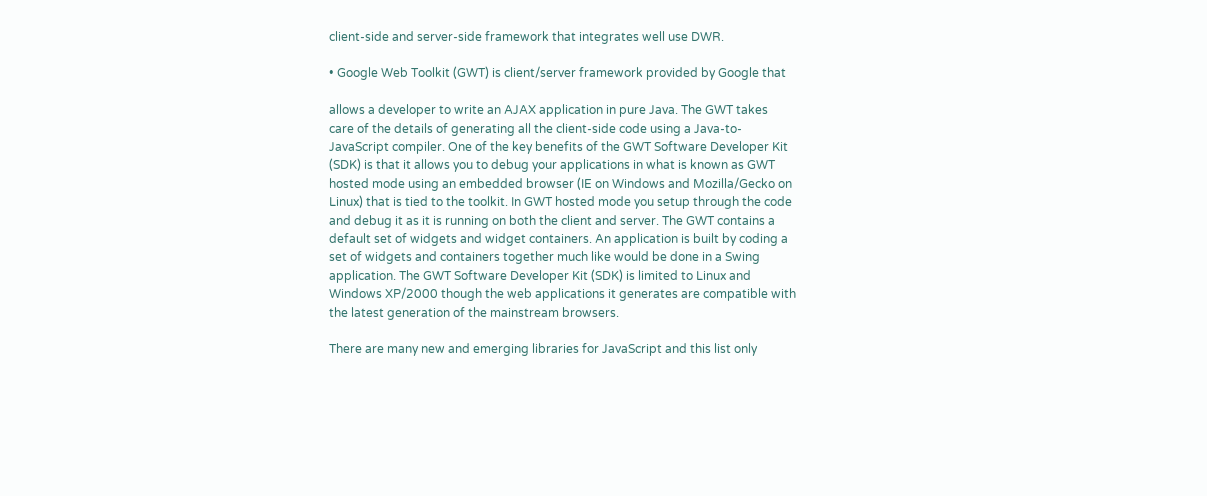client-side and server-side framework that integrates well use DWR.

• Google Web Toolkit (GWT) is client/server framework provided by Google that

allows a developer to write an AJAX application in pure Java. The GWT takes
care of the details of generating all the client-side code using a Java-to-
JavaScript compiler. One of the key benefits of the GWT Software Developer Kit
(SDK) is that it allows you to debug your applications in what is known as GWT
hosted mode using an embedded browser (IE on Windows and Mozilla/Gecko on
Linux) that is tied to the toolkit. In GWT hosted mode you setup through the code
and debug it as it is running on both the client and server. The GWT contains a
default set of widgets and widget containers. An application is built by coding a
set of widgets and containers together much like would be done in a Swing
application. The GWT Software Developer Kit (SDK) is limited to Linux and
Windows XP/2000 though the web applications it generates are compatible with
the latest generation of the mainstream browsers.

There are many new and emerging libraries for JavaScript and this list only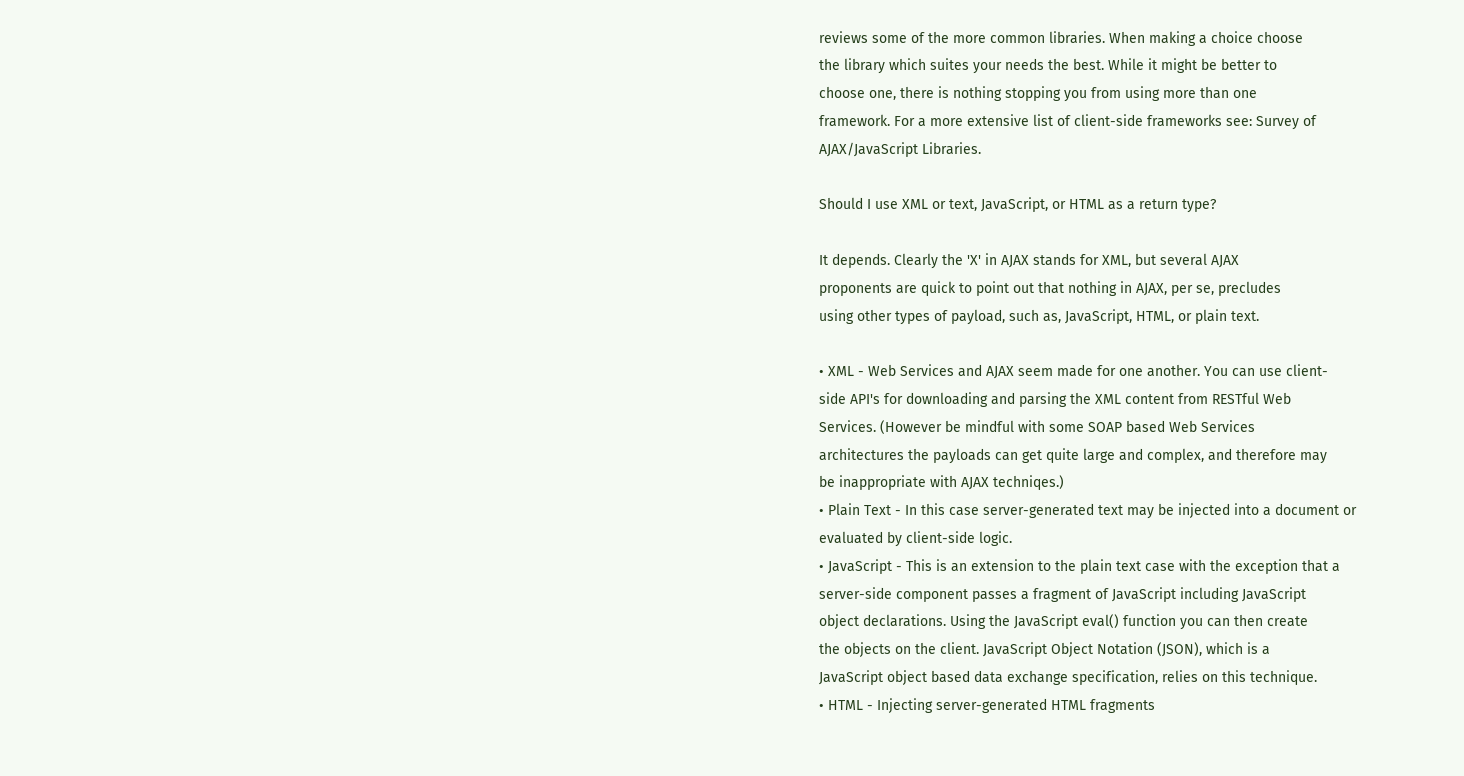reviews some of the more common libraries. When making a choice choose
the library which suites your needs the best. While it might be better to
choose one, there is nothing stopping you from using more than one
framework. For a more extensive list of client-side frameworks see: Survey of
AJAX/JavaScript Libraries.

Should I use XML or text, JavaScript, or HTML as a return type?

It depends. Clearly the 'X' in AJAX stands for XML, but several AJAX
proponents are quick to point out that nothing in AJAX, per se, precludes
using other types of payload, such as, JavaScript, HTML, or plain text.

• XML - Web Services and AJAX seem made for one another. You can use client-
side API's for downloading and parsing the XML content from RESTful Web
Services. (However be mindful with some SOAP based Web Services
architectures the payloads can get quite large and complex, and therefore may
be inappropriate with AJAX techniqes.)
• Plain Text - In this case server-generated text may be injected into a document or
evaluated by client-side logic.
• JavaScript - This is an extension to the plain text case with the exception that a
server-side component passes a fragment of JavaScript including JavaScript
object declarations. Using the JavaScript eval() function you can then create
the objects on the client. JavaScript Object Notation (JSON), which is a
JavaScript object based data exchange specification, relies on this technique.
• HTML - Injecting server-generated HTML fragments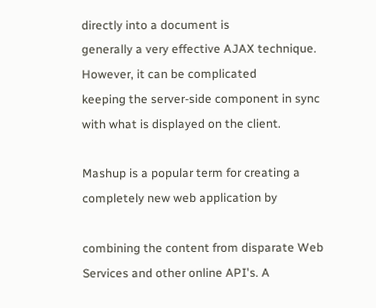directly into a document is
generally a very effective AJAX technique. However, it can be complicated
keeping the server-side component in sync with what is displayed on the client.

Mashup is a popular term for creating a completely new web application by

combining the content from disparate Web Services and other online API's. A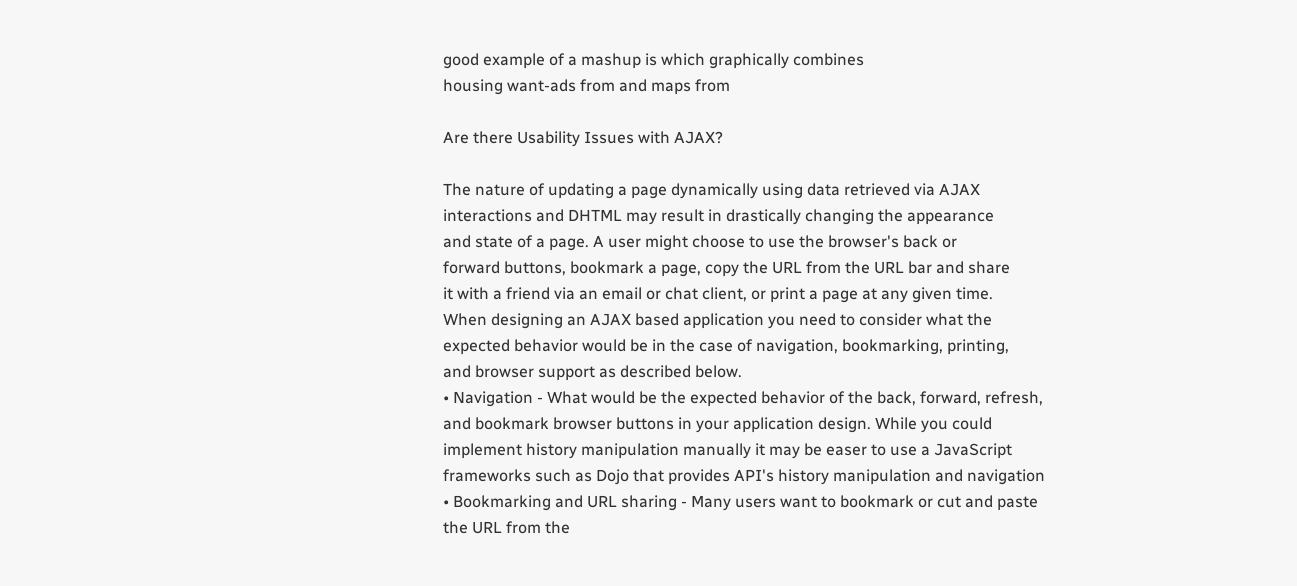good example of a mashup is which graphically combines
housing want-ads from and maps from

Are there Usability Issues with AJAX?

The nature of updating a page dynamically using data retrieved via AJAX
interactions and DHTML may result in drastically changing the appearance
and state of a page. A user might choose to use the browser's back or
forward buttons, bookmark a page, copy the URL from the URL bar and share
it with a friend via an email or chat client, or print a page at any given time.
When designing an AJAX based application you need to consider what the
expected behavior would be in the case of navigation, bookmarking, printing,
and browser support as described below.
• Navigation - What would be the expected behavior of the back, forward, refresh,
and bookmark browser buttons in your application design. While you could
implement history manipulation manually it may be easer to use a JavaScript
frameworks such as Dojo that provides API's history manipulation and navigation
• Bookmarking and URL sharing - Many users want to bookmark or cut and paste
the URL from the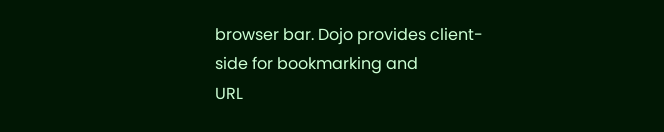browser bar. Dojo provides client-side for bookmarking and
URL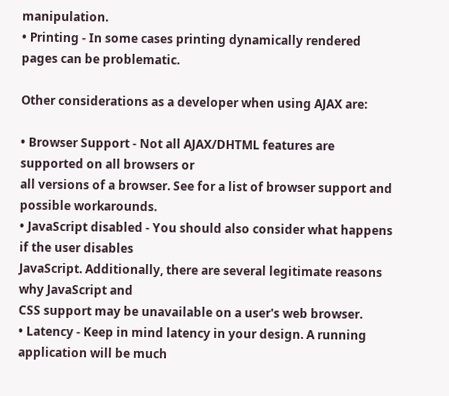manipulation.
• Printing - In some cases printing dynamically rendered pages can be problematic.

Other considerations as a developer when using AJAX are:

• Browser Support - Not all AJAX/DHTML features are supported on all browsers or
all versions of a browser. See for a list of browser support and
possible workarounds.
• JavaScript disabled - You should also consider what happens if the user disables
JavaScript. Additionally, there are several legitimate reasons why JavaScript and
CSS support may be unavailable on a user's web browser.
• Latency - Keep in mind latency in your design. A running application will be much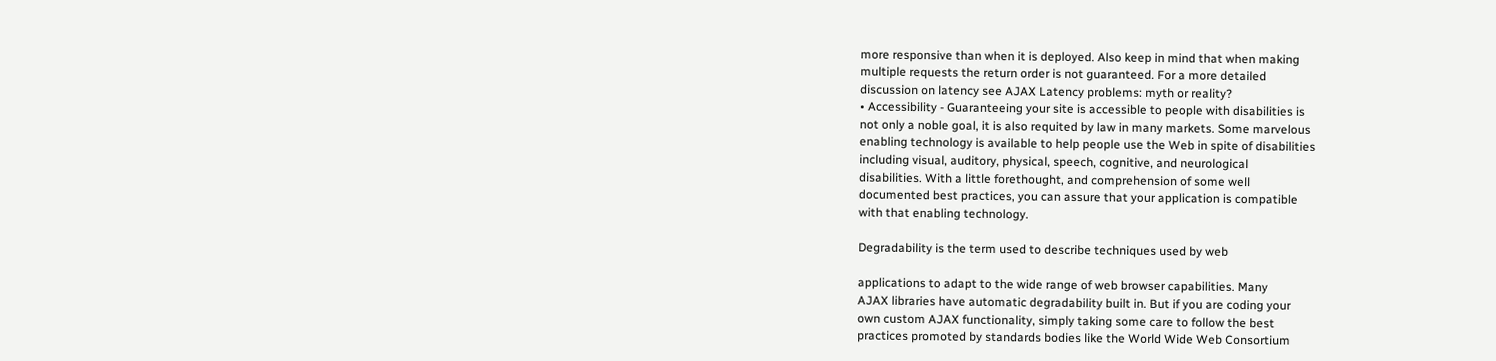more responsive than when it is deployed. Also keep in mind that when making
multiple requests the return order is not guaranteed. For a more detailed
discussion on latency see AJAX Latency problems: myth or reality?
• Accessibility - Guaranteeing your site is accessible to people with disabilities is
not only a noble goal, it is also requited by law in many markets. Some marvelous
enabling technology is available to help people use the Web in spite of disabilities
including visual, auditory, physical, speech, cognitive, and neurological
disabilities. With a little forethought, and comprehension of some well
documented best practices, you can assure that your application is compatible
with that enabling technology.

Degradability is the term used to describe techniques used by web

applications to adapt to the wide range of web browser capabilities. Many
AJAX libraries have automatic degradability built in. But if you are coding your
own custom AJAX functionality, simply taking some care to follow the best
practices promoted by standards bodies like the World Wide Web Consortium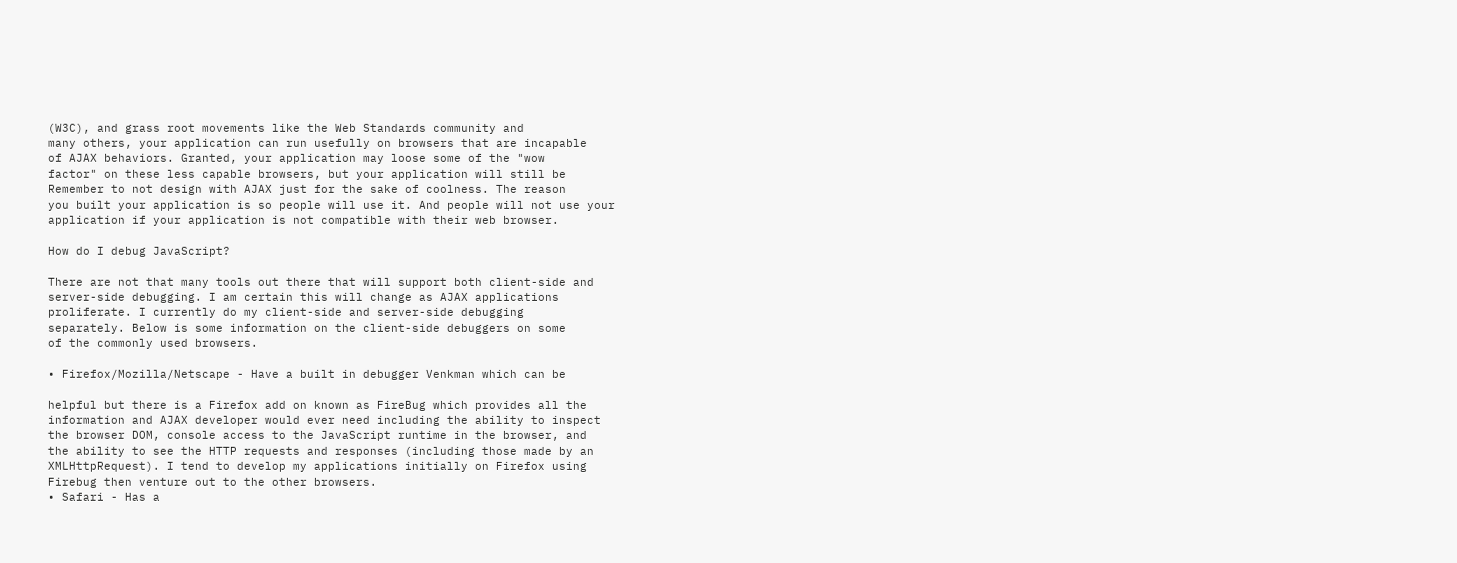(W3C), and grass root movements like the Web Standards community and
many others, your application can run usefully on browsers that are incapable
of AJAX behaviors. Granted, your application may loose some of the "wow
factor" on these less capable browsers, but your application will still be
Remember to not design with AJAX just for the sake of coolness. The reason
you built your application is so people will use it. And people will not use your
application if your application is not compatible with their web browser.

How do I debug JavaScript?

There are not that many tools out there that will support both client-side and
server-side debugging. I am certain this will change as AJAX applications
proliferate. I currently do my client-side and server-side debugging
separately. Below is some information on the client-side debuggers on some
of the commonly used browsers.

• Firefox/Mozilla/Netscape - Have a built in debugger Venkman which can be

helpful but there is a Firefox add on known as FireBug which provides all the
information and AJAX developer would ever need including the ability to inspect
the browser DOM, console access to the JavaScript runtime in the browser, and
the ability to see the HTTP requests and responses (including those made by an
XMLHttpRequest). I tend to develop my applications initially on Firefox using
Firebug then venture out to the other browsers.
• Safari - Has a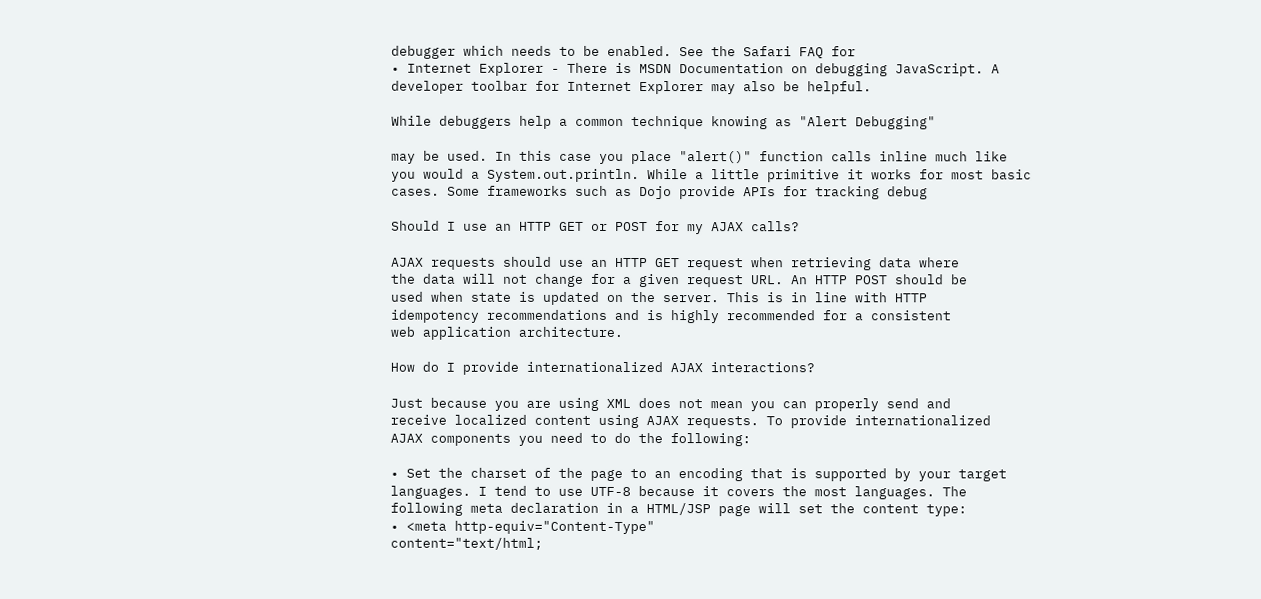debugger which needs to be enabled. See the Safari FAQ for
• Internet Explorer - There is MSDN Documentation on debugging JavaScript. A
developer toolbar for Internet Explorer may also be helpful.

While debuggers help a common technique knowing as "Alert Debugging"

may be used. In this case you place "alert()" function calls inline much like
you would a System.out.println. While a little primitive it works for most basic
cases. Some frameworks such as Dojo provide APIs for tracking debug

Should I use an HTTP GET or POST for my AJAX calls?

AJAX requests should use an HTTP GET request when retrieving data where
the data will not change for a given request URL. An HTTP POST should be
used when state is updated on the server. This is in line with HTTP
idempotency recommendations and is highly recommended for a consistent
web application architecture.

How do I provide internationalized AJAX interactions?

Just because you are using XML does not mean you can properly send and
receive localized content using AJAX requests. To provide internationalized
AJAX components you need to do the following:

• Set the charset of the page to an encoding that is supported by your target
languages. I tend to use UTF-8 because it covers the most languages. The
following meta declaration in a HTML/JSP page will set the content type:
• <meta http-equiv="Content-Type"
content="text/html;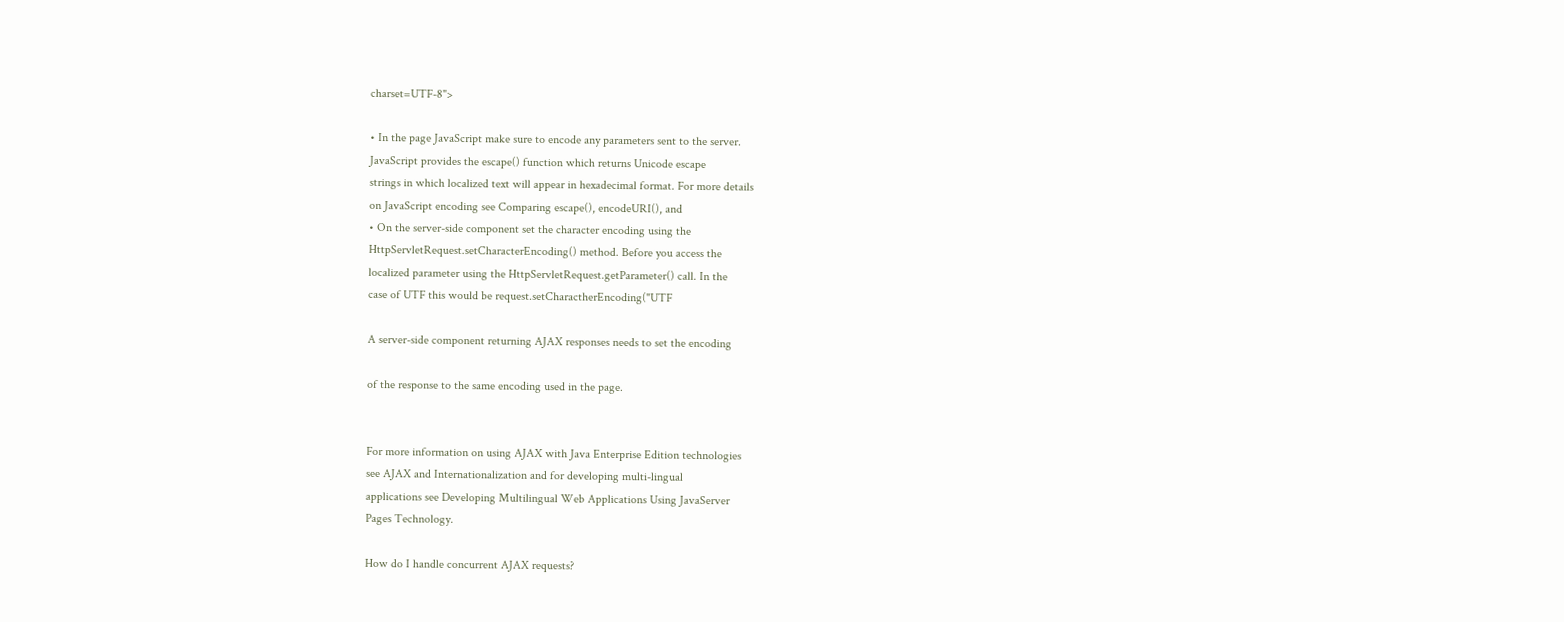charset=UTF-8">

• In the page JavaScript make sure to encode any parameters sent to the server.
JavaScript provides the escape() function which returns Unicode escape
strings in which localized text will appear in hexadecimal format. For more details
on JavaScript encoding see Comparing escape(), encodeURI(), and
• On the server-side component set the character encoding using the
HttpServletRequest.setCharacterEncoding() method. Before you access the
localized parameter using the HttpServletRequest.getParameter() call. In the
case of UTF this would be request.setCharactherEncoding("UTF

A server-side component returning AJAX responses needs to set the encoding

of the response to the same encoding used in the page.


For more information on using AJAX with Java Enterprise Edition technologies
see AJAX and Internationalization and for developing multi-lingual
applications see Developing Multilingual Web Applications Using JavaServer
Pages Technology.

How do I handle concurrent AJAX requests?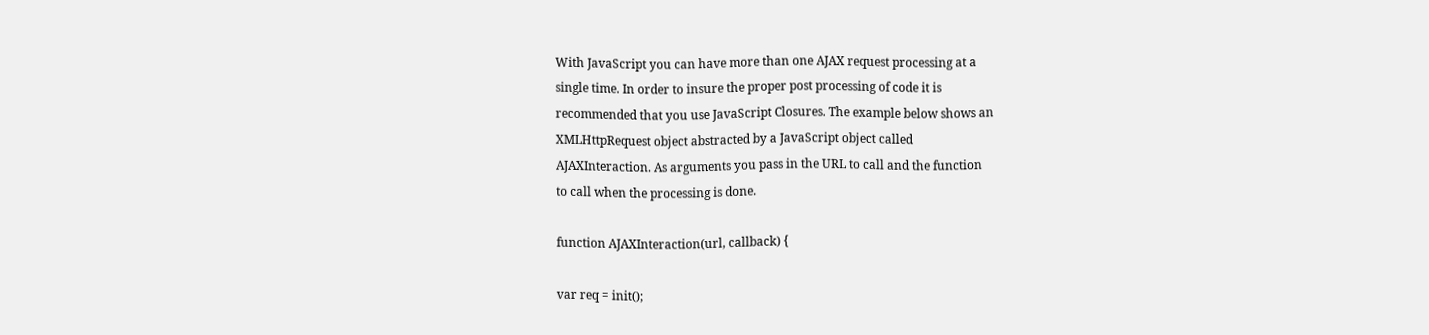With JavaScript you can have more than one AJAX request processing at a
single time. In order to insure the proper post processing of code it is
recommended that you use JavaScript Closures. The example below shows an
XMLHttpRequest object abstracted by a JavaScript object called
AJAXInteraction. As arguments you pass in the URL to call and the function
to call when the processing is done.

function AJAXInteraction(url, callback) {

var req = init();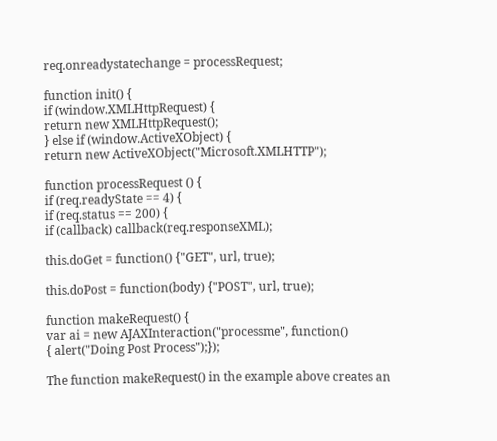req.onreadystatechange = processRequest;

function init() {
if (window.XMLHttpRequest) {
return new XMLHttpRequest();
} else if (window.ActiveXObject) {
return new ActiveXObject("Microsoft.XMLHTTP");

function processRequest () {
if (req.readyState == 4) {
if (req.status == 200) {
if (callback) callback(req.responseXML);

this.doGet = function() {"GET", url, true);

this.doPost = function(body) {"POST", url, true);

function makeRequest() {
var ai = new AJAXInteraction("processme", function()
{ alert("Doing Post Process");});

The function makeRequest() in the example above creates an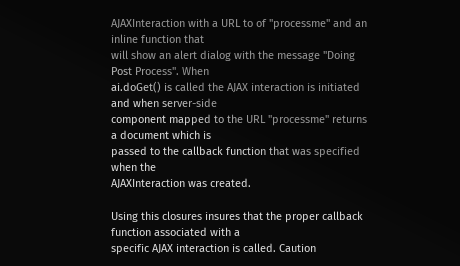AJAXInteraction with a URL to of "processme" and an inline function that
will show an alert dialog with the message "Doing Post Process". When
ai.doGet() is called the AJAX interaction is initiated and when server-side
component mapped to the URL "processme" returns a document which is
passed to the callback function that was specified when the
AJAXInteraction was created.

Using this closures insures that the proper callback function associated with a
specific AJAX interaction is called. Caution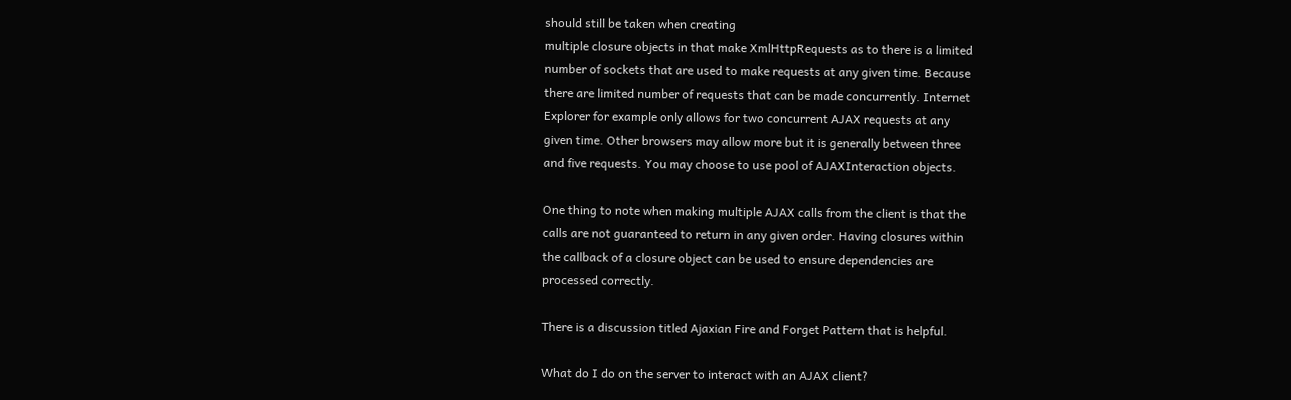should still be taken when creating
multiple closure objects in that make XmlHttpRequests as to there is a limited
number of sockets that are used to make requests at any given time. Because
there are limited number of requests that can be made concurrently. Internet
Explorer for example only allows for two concurrent AJAX requests at any
given time. Other browsers may allow more but it is generally between three
and five requests. You may choose to use pool of AJAXInteraction objects.

One thing to note when making multiple AJAX calls from the client is that the
calls are not guaranteed to return in any given order. Having closures within
the callback of a closure object can be used to ensure dependencies are
processed correctly.

There is a discussion titled Ajaxian Fire and Forget Pattern that is helpful.

What do I do on the server to interact with an AJAX client?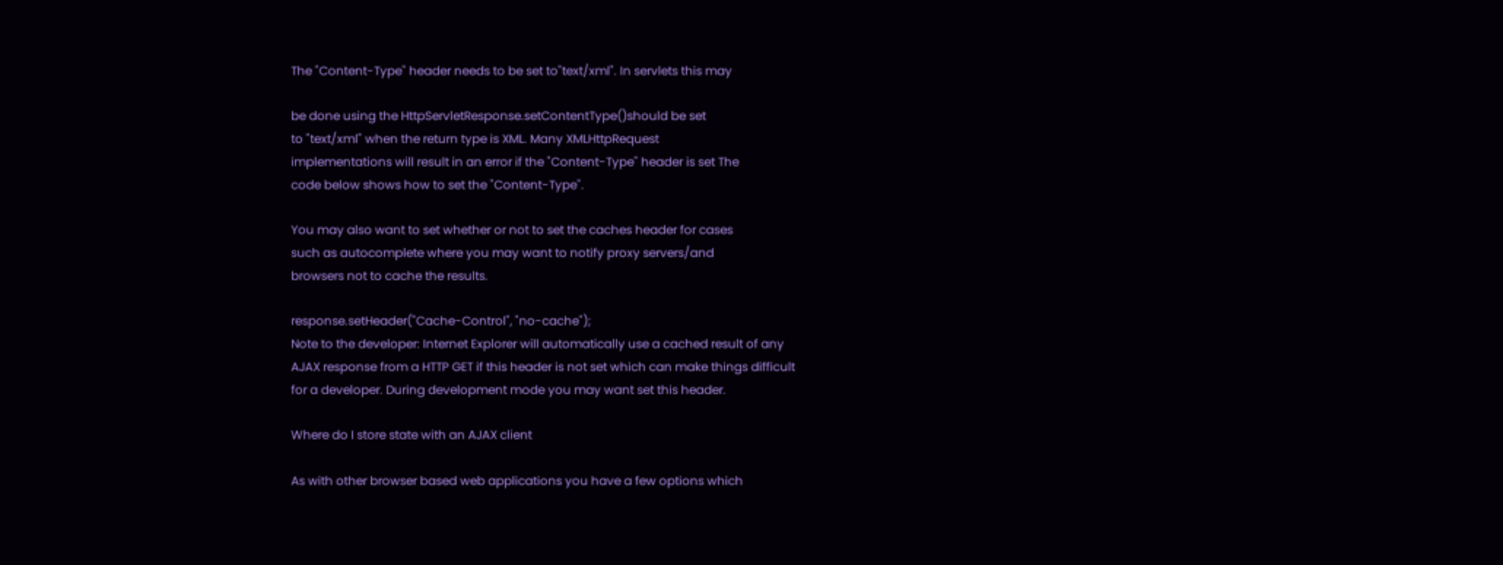The "Content-Type" header needs to be set to"text/xml". In servlets this may

be done using the HttpServletResponse.setContentType()should be set
to "text/xml" when the return type is XML. Many XMLHttpRequest
implementations will result in an error if the "Content-Type" header is set The
code below shows how to set the "Content-Type".

You may also want to set whether or not to set the caches header for cases
such as autocomplete where you may want to notify proxy servers/and
browsers not to cache the results.

response.setHeader("Cache-Control", "no-cache");
Note to the developer: Internet Explorer will automatically use a cached result of any
AJAX response from a HTTP GET if this header is not set which can make things difficult
for a developer. During development mode you may want set this header.

Where do I store state with an AJAX client

As with other browser based web applications you have a few options which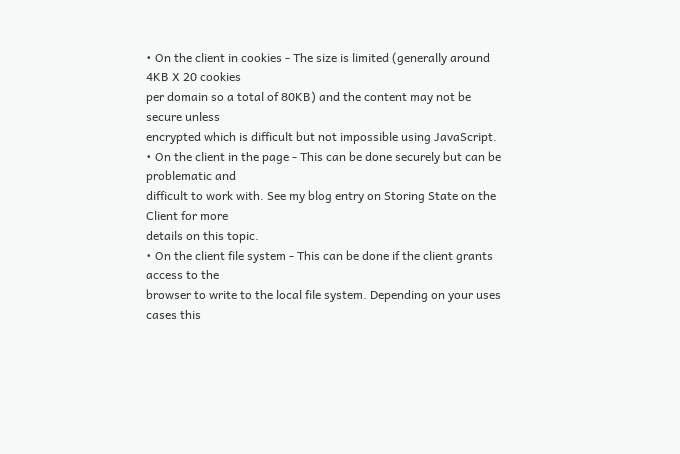• On the client in cookies - The size is limited (generally around 4KB X 20 cookies
per domain so a total of 80KB) and the content may not be secure unless
encrypted which is difficult but not impossible using JavaScript.
• On the client in the page - This can be done securely but can be problematic and
difficult to work with. See my blog entry on Storing State on the Client for more
details on this topic.
• On the client file system - This can be done if the client grants access to the
browser to write to the local file system. Depending on your uses cases this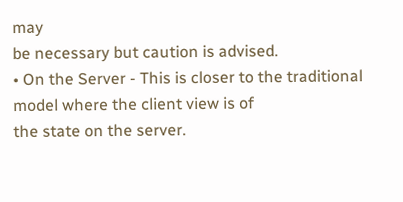may
be necessary but caution is advised.
• On the Server - This is closer to the traditional model where the client view is of
the state on the server.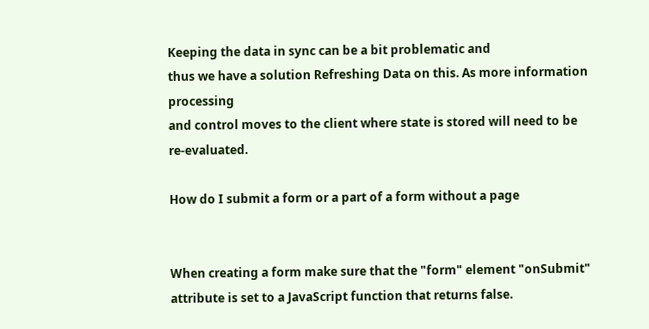Keeping the data in sync can be a bit problematic and
thus we have a solution Refreshing Data on this. As more information processing
and control moves to the client where state is stored will need to be re-evaluated.

How do I submit a form or a part of a form without a page


When creating a form make sure that the "form" element "onSubmit"
attribute is set to a JavaScript function that returns false.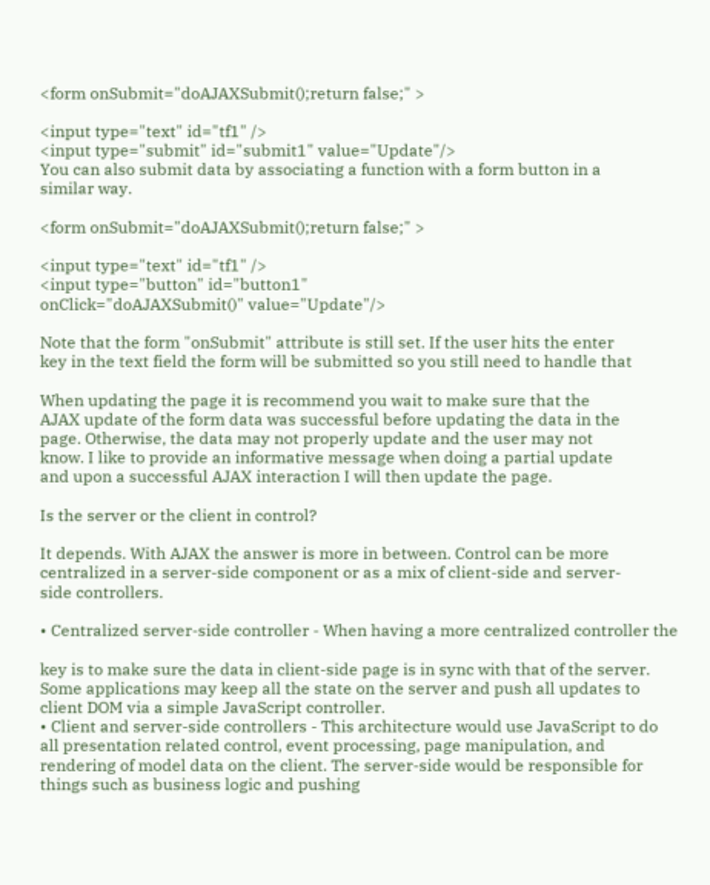<form onSubmit="doAJAXSubmit();return false;" >

<input type="text" id="tf1" />
<input type="submit" id="submit1" value="Update"/>
You can also submit data by associating a function with a form button in a
similar way.

<form onSubmit="doAJAXSubmit();return false;" >

<input type="text" id="tf1" />
<input type="button" id="button1"
onClick="doAJAXSubmit()" value="Update"/>

Note that the form "onSubmit" attribute is still set. If the user hits the enter
key in the text field the form will be submitted so you still need to handle that

When updating the page it is recommend you wait to make sure that the
AJAX update of the form data was successful before updating the data in the
page. Otherwise, the data may not properly update and the user may not
know. I like to provide an informative message when doing a partial update
and upon a successful AJAX interaction I will then update the page.

Is the server or the client in control?

It depends. With AJAX the answer is more in between. Control can be more
centralized in a server-side component or as a mix of client-side and server-
side controllers.

• Centralized server-side controller - When having a more centralized controller the

key is to make sure the data in client-side page is in sync with that of the server.
Some applications may keep all the state on the server and push all updates to
client DOM via a simple JavaScript controller.
• Client and server-side controllers - This architecture would use JavaScript to do
all presentation related control, event processing, page manipulation, and
rendering of model data on the client. The server-side would be responsible for
things such as business logic and pushing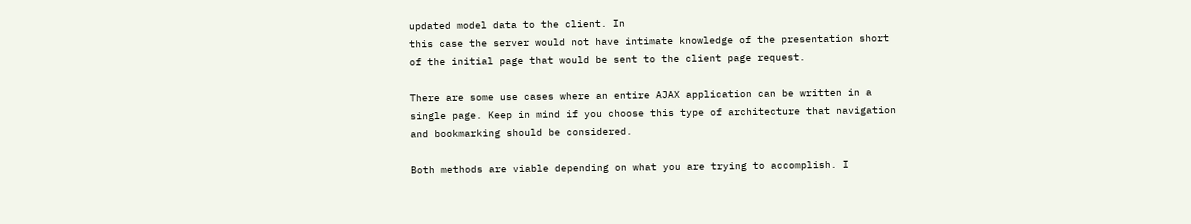updated model data to the client. In
this case the server would not have intimate knowledge of the presentation short
of the initial page that would be sent to the client page request.

There are some use cases where an entire AJAX application can be written in a
single page. Keep in mind if you choose this type of architecture that navigation
and bookmarking should be considered.

Both methods are viable depending on what you are trying to accomplish. I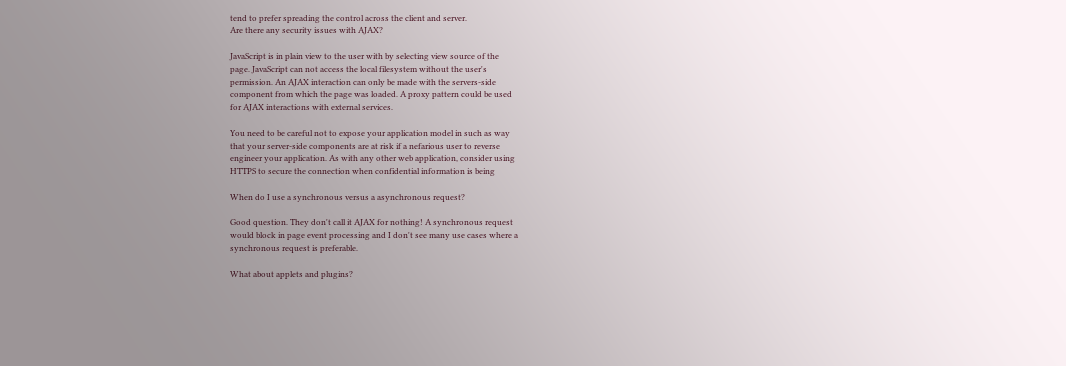tend to prefer spreading the control across the client and server.
Are there any security issues with AJAX?

JavaScript is in plain view to the user with by selecting view source of the
page. JavaScript can not access the local filesystem without the user's
permission. An AJAX interaction can only be made with the servers-side
component from which the page was loaded. A proxy pattern could be used
for AJAX interactions with external services.

You need to be careful not to expose your application model in such as way
that your server-side components are at risk if a nefarious user to reverse
engineer your application. As with any other web application, consider using
HTTPS to secure the connection when confidential information is being

When do I use a synchronous versus a asynchronous request?

Good question. They don't call it AJAX for nothing! A synchronous request
would block in page event processing and I don't see many use cases where a
synchronous request is preferable.

What about applets and plugins?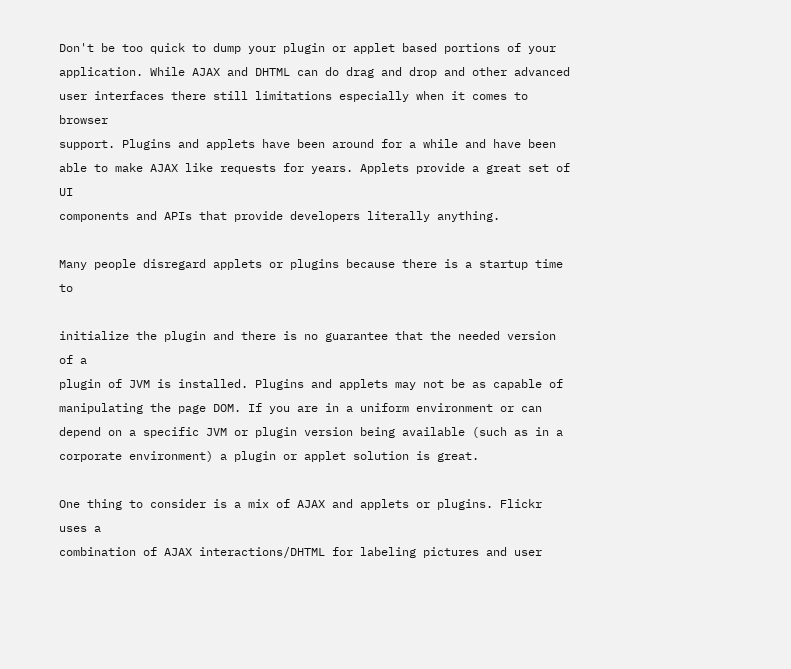Don't be too quick to dump your plugin or applet based portions of your
application. While AJAX and DHTML can do drag and drop and other advanced
user interfaces there still limitations especially when it comes to browser
support. Plugins and applets have been around for a while and have been
able to make AJAX like requests for years. Applets provide a great set of UI
components and APIs that provide developers literally anything.

Many people disregard applets or plugins because there is a startup time to

initialize the plugin and there is no guarantee that the needed version of a
plugin of JVM is installed. Plugins and applets may not be as capable of
manipulating the page DOM. If you are in a uniform environment or can
depend on a specific JVM or plugin version being available (such as in a
corporate environment) a plugin or applet solution is great.

One thing to consider is a mix of AJAX and applets or plugins. Flickr uses a
combination of AJAX interactions/DHTML for labeling pictures and user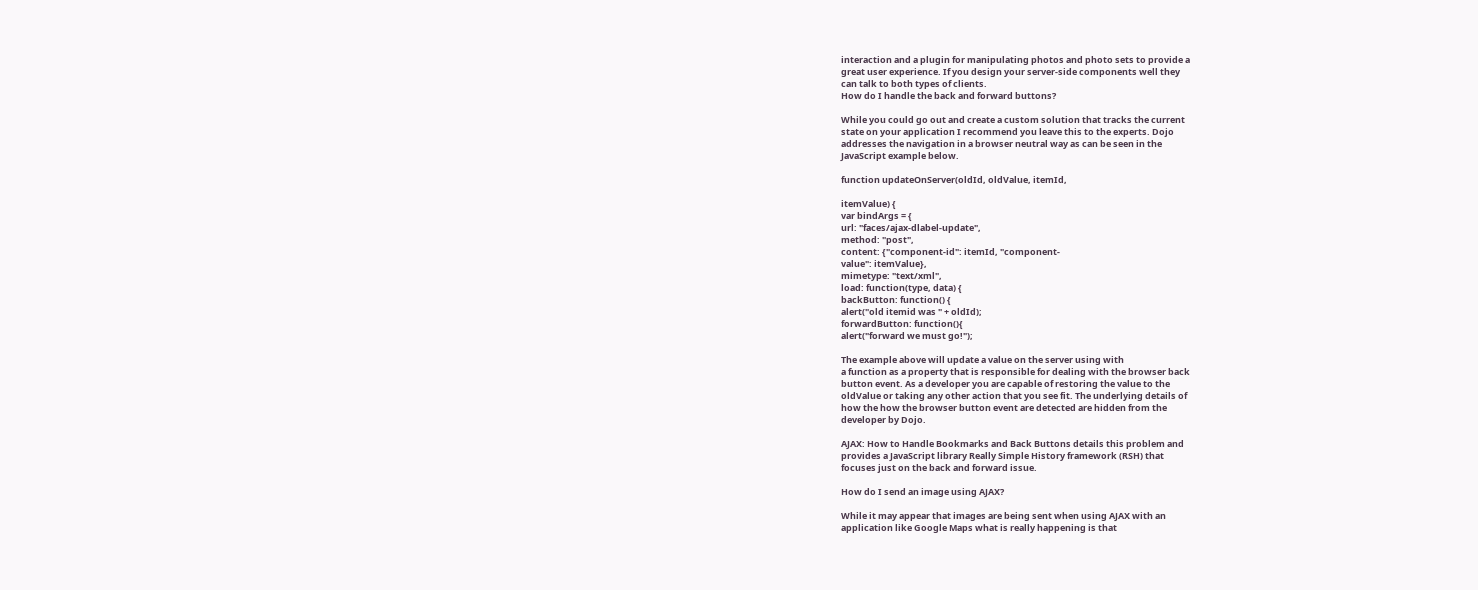interaction and a plugin for manipulating photos and photo sets to provide a
great user experience. If you design your server-side components well they
can talk to both types of clients.
How do I handle the back and forward buttons?

While you could go out and create a custom solution that tracks the current
state on your application I recommend you leave this to the experts. Dojo
addresses the navigation in a browser neutral way as can be seen in the
JavaScript example below.

function updateOnServer(oldId, oldValue, itemId,

itemValue) {
var bindArgs = {
url: "faces/ajax-dlabel-update",
method: "post",
content: {"component-id": itemId, "component-
value": itemValue},
mimetype: "text/xml",
load: function(type, data) {
backButton: function() {
alert("old itemid was " + oldId);
forwardButton: function(){
alert("forward we must go!");

The example above will update a value on the server using with
a function as a property that is responsible for dealing with the browser back
button event. As a developer you are capable of restoring the value to the
oldValue or taking any other action that you see fit. The underlying details of
how the how the browser button event are detected are hidden from the
developer by Dojo.

AJAX: How to Handle Bookmarks and Back Buttons details this problem and
provides a JavaScript library Really Simple History framework (RSH) that
focuses just on the back and forward issue.

How do I send an image using AJAX?

While it may appear that images are being sent when using AJAX with an
application like Google Maps what is really happening is that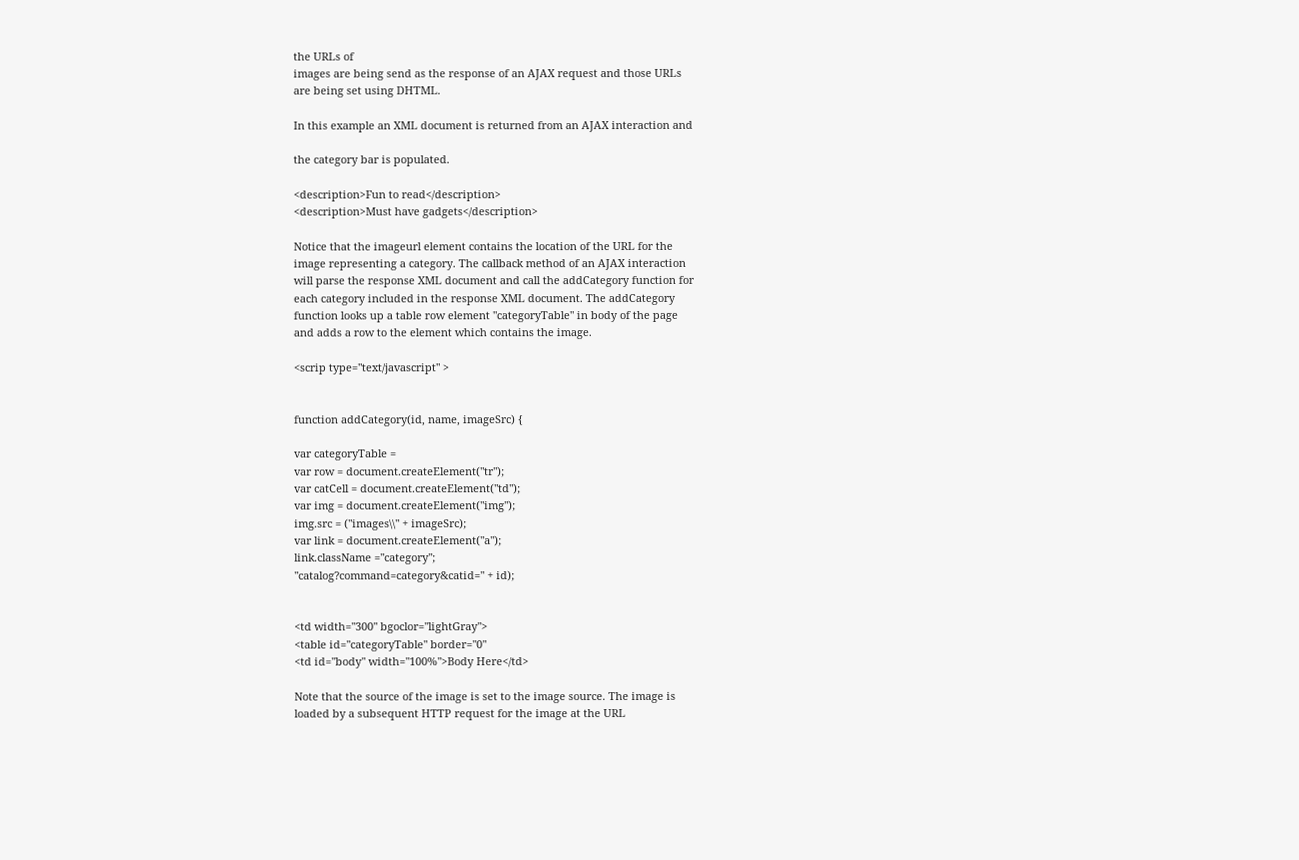the URLs of
images are being send as the response of an AJAX request and those URLs
are being set using DHTML.

In this example an XML document is returned from an AJAX interaction and

the category bar is populated.

<description>Fun to read</description>
<description>Must have gadgets</description>

Notice that the imageurl element contains the location of the URL for the
image representing a category. The callback method of an AJAX interaction
will parse the response XML document and call the addCategory function for
each category included in the response XML document. The addCategory
function looks up a table row element "categoryTable" in body of the page
and adds a row to the element which contains the image.

<scrip type="text/javascript" >


function addCategory(id, name, imageSrc) {

var categoryTable =
var row = document.createElement("tr");
var catCell = document.createElement("td");
var img = document.createElement("img");
img.src = ("images\\" + imageSrc);
var link = document.createElement("a");
link.className ="category";
"catalog?command=category&catid=" + id);


<td width="300" bgoclor="lightGray">
<table id="categoryTable" border="0"
<td id="body" width="100%">Body Here</td>

Note that the source of the image is set to the image source. The image is
loaded by a subsequent HTTP request for the image at the URL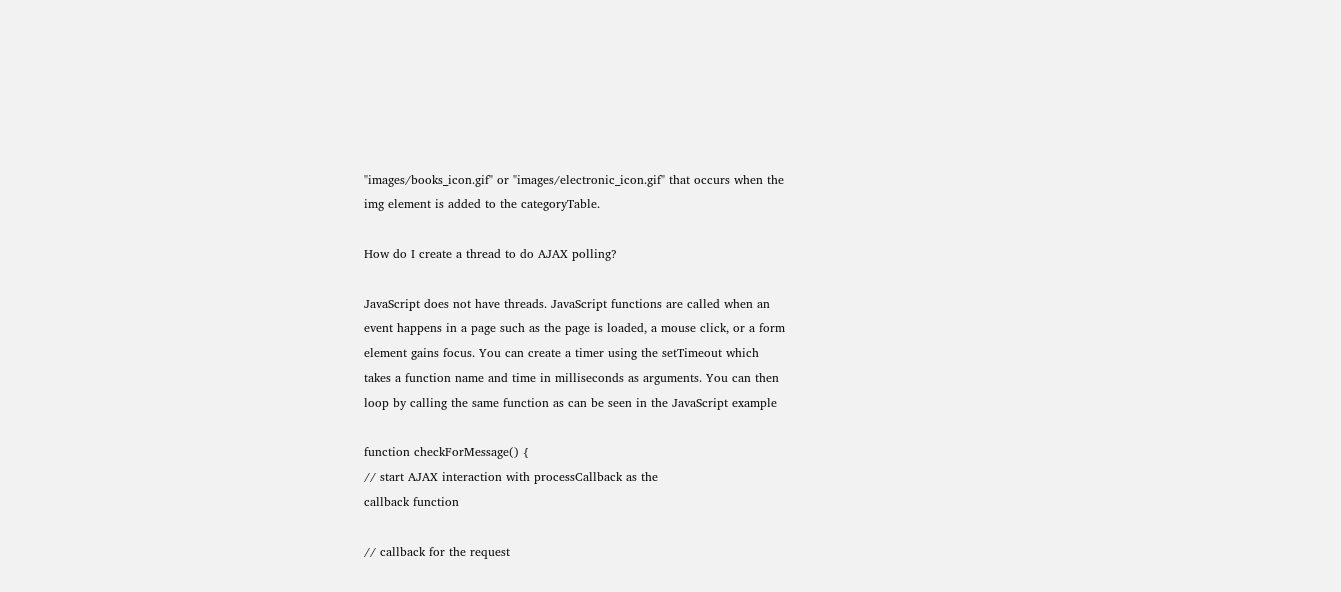"images/books_icon.gif" or "images/electronic_icon.gif" that occurs when the
img element is added to the categoryTable.

How do I create a thread to do AJAX polling?

JavaScript does not have threads. JavaScript functions are called when an
event happens in a page such as the page is loaded, a mouse click, or a form
element gains focus. You can create a timer using the setTimeout which
takes a function name and time in milliseconds as arguments. You can then
loop by calling the same function as can be seen in the JavaScript example

function checkForMessage() {
// start AJAX interaction with processCallback as the
callback function

// callback for the request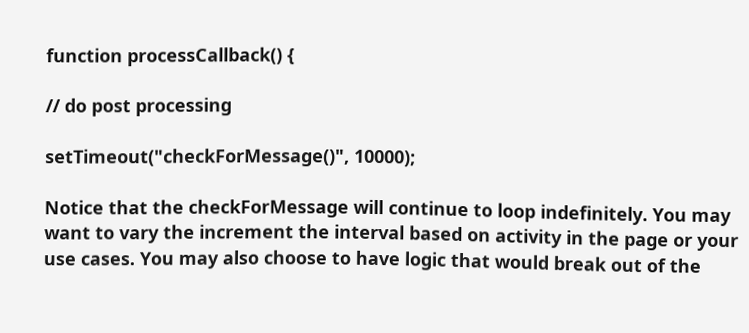function processCallback() {

// do post processing

setTimeout("checkForMessage()", 10000);

Notice that the checkForMessage will continue to loop indefinitely. You may
want to vary the increment the interval based on activity in the page or your
use cases. You may also choose to have logic that would break out of the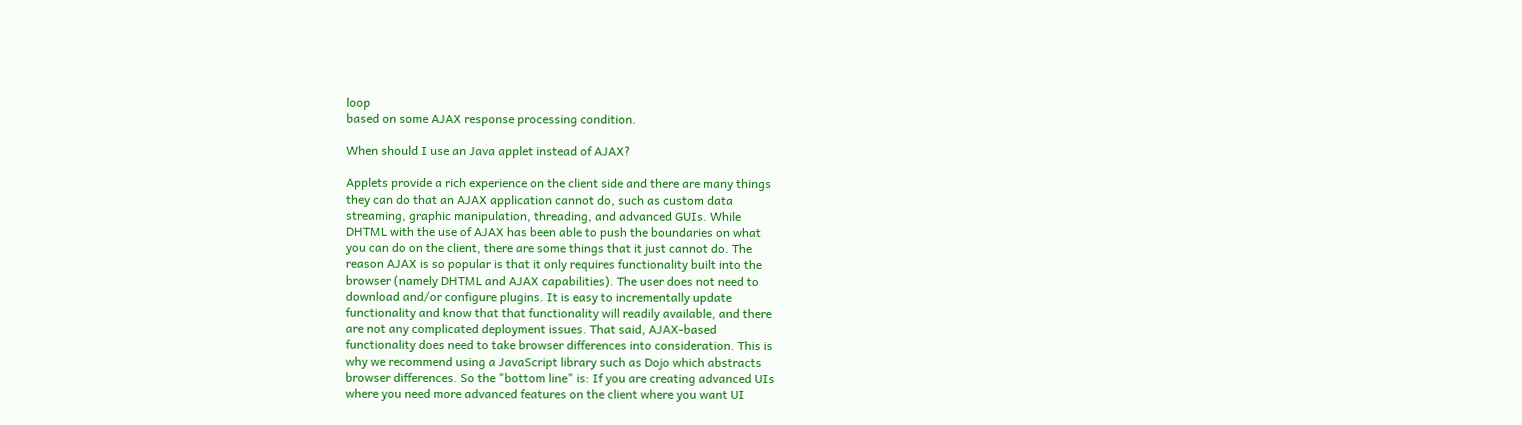loop
based on some AJAX response processing condition.

When should I use an Java applet instead of AJAX?

Applets provide a rich experience on the client side and there are many things
they can do that an AJAX application cannot do, such as custom data
streaming, graphic manipulation, threading, and advanced GUIs. While
DHTML with the use of AJAX has been able to push the boundaries on what
you can do on the client, there are some things that it just cannot do. The
reason AJAX is so popular is that it only requires functionality built into the
browser (namely DHTML and AJAX capabilities). The user does not need to
download and/or configure plugins. It is easy to incrementally update
functionality and know that that functionality will readily available, and there
are not any complicated deployment issues. That said, AJAX-based
functionality does need to take browser differences into consideration. This is
why we recommend using a JavaScript library such as Dojo which abstracts
browser differences. So the "bottom line" is: If you are creating advanced UIs
where you need more advanced features on the client where you want UI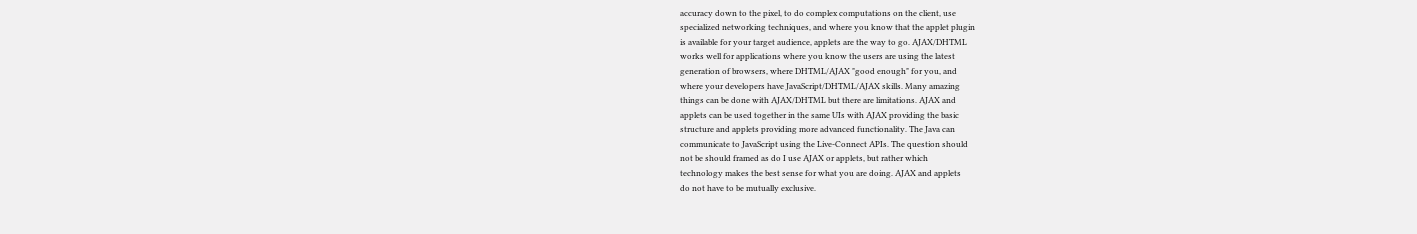accuracy down to the pixel, to do complex computations on the client, use
specialized networking techniques, and where you know that the applet plugin
is available for your target audience, applets are the way to go. AJAX/DHTML
works well for applications where you know the users are using the latest
generation of browsers, where DHTML/AJAX "good enough" for you, and
where your developers have JavaScript/DHTML/AJAX skills. Many amazing
things can be done with AJAX/DHTML but there are limitations. AJAX and
applets can be used together in the same UIs with AJAX providing the basic
structure and applets providing more advanced functionality. The Java can
communicate to JavaScript using the Live-Connect APIs. The question should
not be should framed as do I use AJAX or applets, but rather which
technology makes the best sense for what you are doing. AJAX and applets
do not have to be mutually exclusive.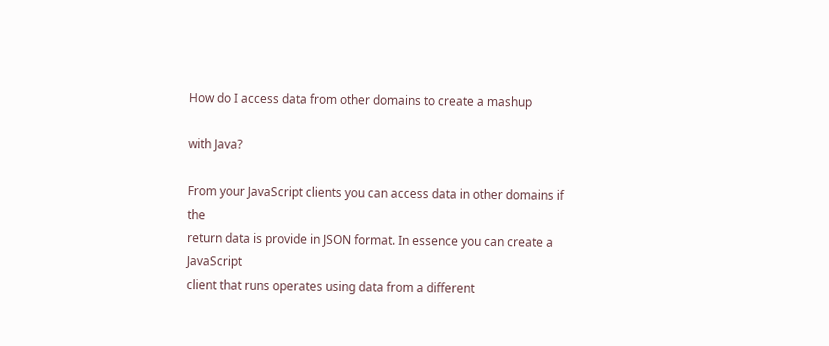How do I access data from other domains to create a mashup

with Java?

From your JavaScript clients you can access data in other domains if the
return data is provide in JSON format. In essence you can create a JavaScript
client that runs operates using data from a different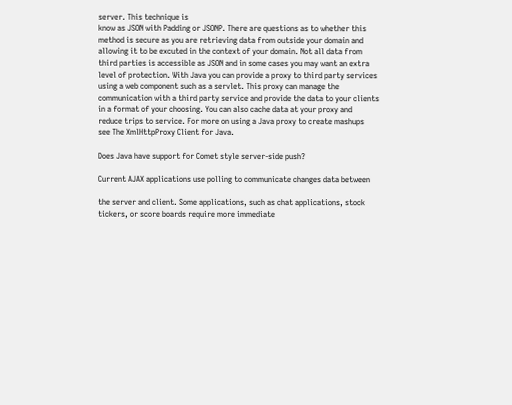server. This technique is
know as JSON with Padding or JSONP. There are questions as to whether this
method is secure as you are retrieving data from outside your domain and
allowing it to be excuted in the context of your domain. Not all data from
third parties is accessible as JSON and in some cases you may want an extra
level of protection. With Java you can provide a proxy to third party services
using a web component such as a servlet. This proxy can manage the
communication with a third party service and provide the data to your clients
in a format of your choosing. You can also cache data at your proxy and
reduce trips to service. For more on using a Java proxy to create mashups
see The XmlHttpProxy Client for Java.

Does Java have support for Comet style server-side push?

Current AJAX applications use polling to communicate changes data between

the server and client. Some applications, such as chat applications, stock
tickers, or score boards require more immediate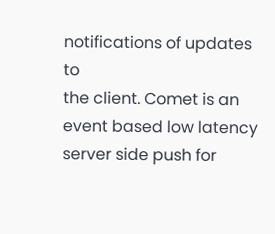notifications of updates to
the client. Comet is an event based low latency server side push for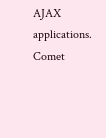AJAX
applications. Comet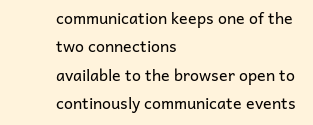communication keeps one of the two connections
available to the browser open to continously communicate events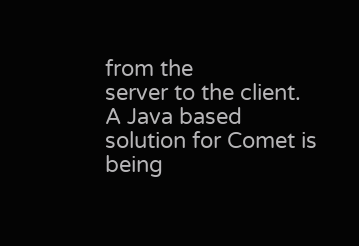from the
server to the client. A Java based solution for Comet is being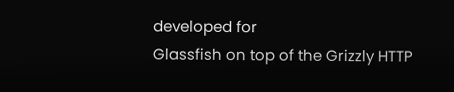developed for
Glassfish on top of the Grizzly HTTP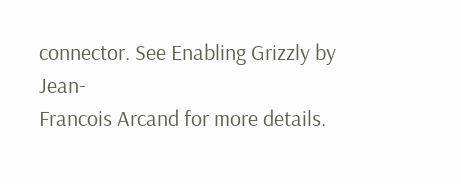connector. See Enabling Grizzly by Jean-
Francois Arcand for more details.